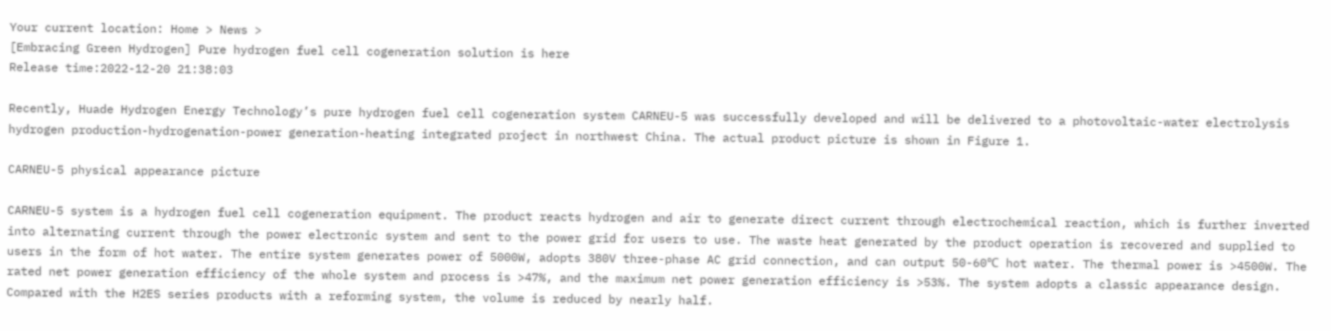Your current location: Home > News >
[Embracing Green Hydrogen] Pure hydrogen fuel cell cogeneration solution is here
Release time:2022-12-20 21:38:03

Recently, Huade Hydrogen Energy Technology’s pure hydrogen fuel cell cogeneration system CARNEU-5 was successfully developed and will be delivered to a photovoltaic-water electrolysis hydrogen production-hydrogenation-power generation-heating integrated project in northwest China. The actual product picture is shown in Figure 1.

CARNEU-5 physical appearance picture

CARNEU-5 system is a hydrogen fuel cell cogeneration equipment. The product reacts hydrogen and air to generate direct current through electrochemical reaction, which is further inverted into alternating current through the power electronic system and sent to the power grid for users to use. The waste heat generated by the product operation is recovered and supplied to users in the form of hot water. The entire system generates power of 5000W, adopts 380V three-phase AC grid connection, and can output 50-60℃ hot water. The thermal power is >4500W. The rated net power generation efficiency of the whole system and process is >47%, and the maximum net power generation efficiency is >53%. The system adopts a classic appearance design. Compared with the H2ES series products with a reforming system, the volume is reduced by nearly half.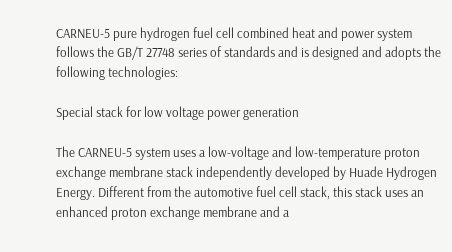CARNEU-5 pure hydrogen fuel cell combined heat and power system follows the GB/T 27748 series of standards and is designed and adopts the following technologies:

Special stack for low voltage power generation

The CARNEU-5 system uses a low-voltage and low-temperature proton exchange membrane stack independently developed by Huade Hydrogen Energy. Different from the automotive fuel cell stack, this stack uses an enhanced proton exchange membrane and a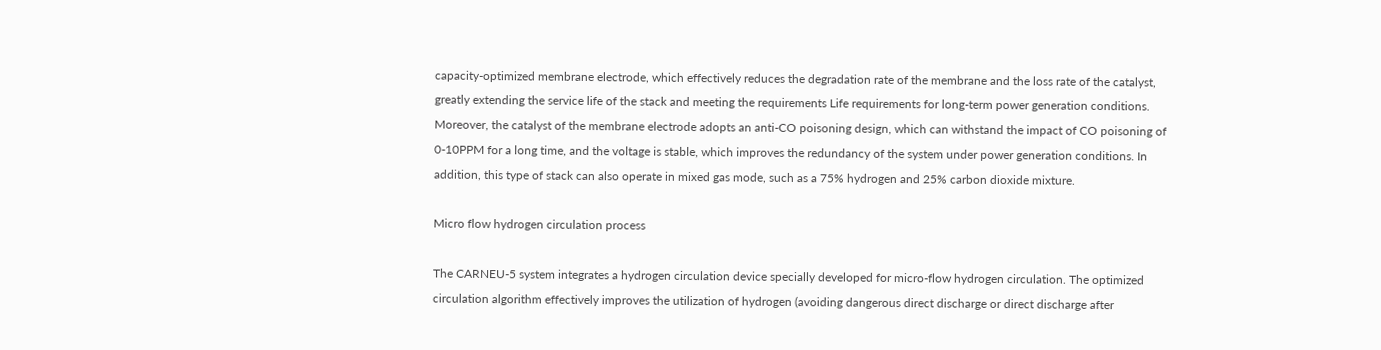capacity-optimized membrane electrode, which effectively reduces the degradation rate of the membrane and the loss rate of the catalyst, greatly extending the service life of the stack and meeting the requirements Life requirements for long-term power generation conditions. Moreover, the catalyst of the membrane electrode adopts an anti-CO poisoning design, which can withstand the impact of CO poisoning of 0-10PPM for a long time, and the voltage is stable, which improves the redundancy of the system under power generation conditions. In addition, this type of stack can also operate in mixed gas mode, such as a 75% hydrogen and 25% carbon dioxide mixture.

Micro flow hydrogen circulation process

The CARNEU-5 system integrates a hydrogen circulation device specially developed for micro-flow hydrogen circulation. The optimized circulation algorithm effectively improves the utilization of hydrogen (avoiding dangerous direct discharge or direct discharge after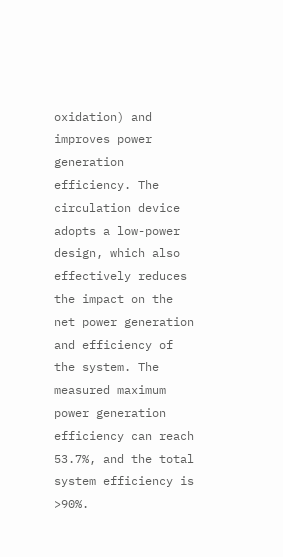oxidation) and improves power generation efficiency. The circulation device adopts a low-power design, which also effectively reduces the impact on the net power generation and efficiency of the system. The measured maximum power generation efficiency can reach 53.7%, and the total system efficiency is >90%.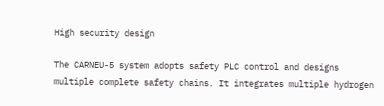High security design

The CARNEU-5 system adopts safety PLC control and designs multiple complete safety chains. It integrates multiple hydrogen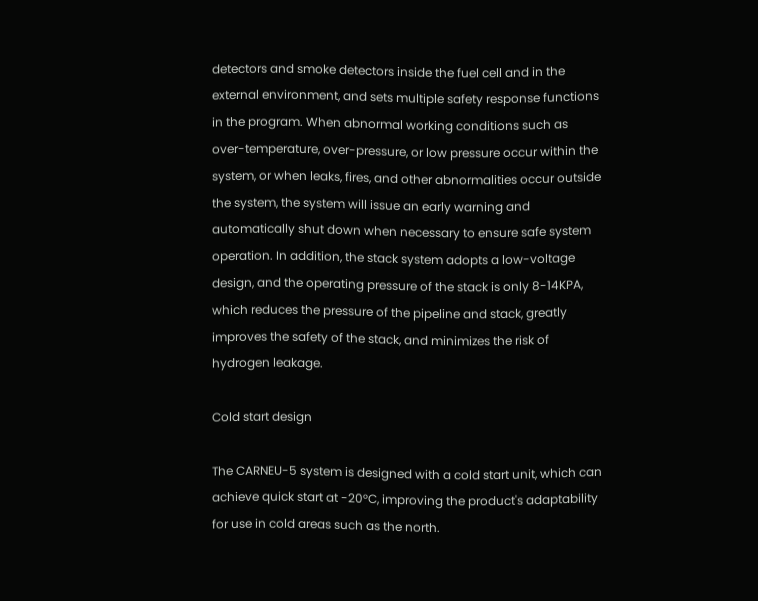detectors and smoke detectors inside the fuel cell and in the external environment, and sets multiple safety response functions in the program. When abnormal working conditions such as over-temperature, over-pressure, or low pressure occur within the system, or when leaks, fires, and other abnormalities occur outside the system, the system will issue an early warning and automatically shut down when necessary to ensure safe system operation. In addition, the stack system adopts a low-voltage design, and the operating pressure of the stack is only 8-14KPA, which reduces the pressure of the pipeline and stack, greatly improves the safety of the stack, and minimizes the risk of hydrogen leakage.

Cold start design

The CARNEU-5 system is designed with a cold start unit, which can achieve quick start at -20°C, improving the product's adaptability for use in cold areas such as the north.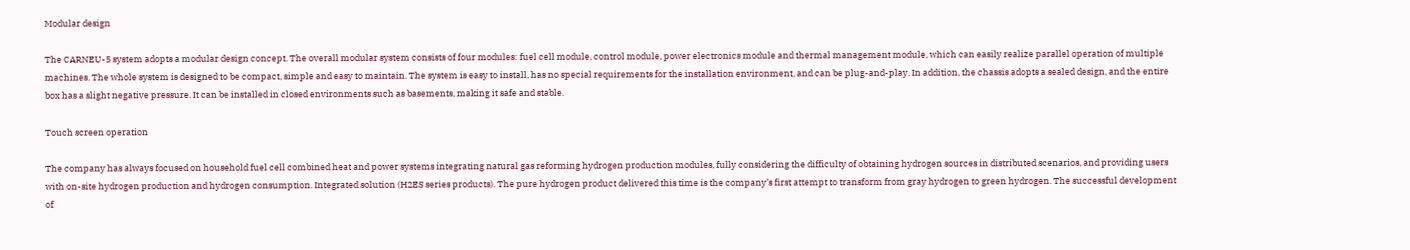Modular design

The CARNEU-5 system adopts a modular design concept. The overall modular system consists of four modules: fuel cell module, control module, power electronics module and thermal management module, which can easily realize parallel operation of multiple machines. The whole system is designed to be compact, simple and easy to maintain. The system is easy to install, has no special requirements for the installation environment, and can be plug-and-play. In addition, the chassis adopts a sealed design, and the entire box has a slight negative pressure. It can be installed in closed environments such as basements, making it safe and stable.

Touch screen operation

The company has always focused on household fuel cell combined heat and power systems integrating natural gas reforming hydrogen production modules, fully considering the difficulty of obtaining hydrogen sources in distributed scenarios, and providing users with on-site hydrogen production and hydrogen consumption. Integrated solution (H2ES series products). The pure hydrogen product delivered this time is the company’s first attempt to transform from gray hydrogen to green hydrogen. The successful development of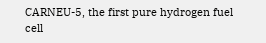CARNEU-5, the first pure hydrogen fuel cell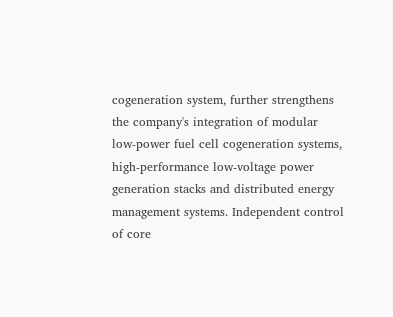cogeneration system, further strengthens the company's integration of modular low-power fuel cell cogeneration systems, high-performance low-voltage power generation stacks and distributed energy management systems. Independent control of core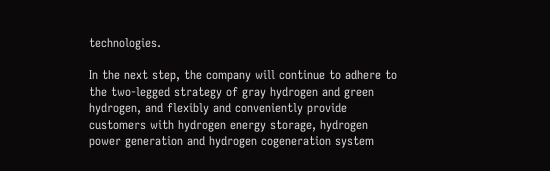technologies.

In the next step, the company will continue to adhere to the two-legged strategy of gray hydrogen and green hydrogen, and flexibly and conveniently provide customers with hydrogen energy storage, hydrogen power generation and hydrogen cogeneration system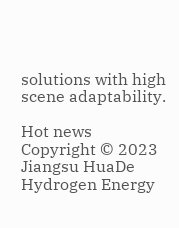solutions with high scene adaptability.

Hot news
Copyright © 2023 Jiangsu HuaDe Hydrogen Energy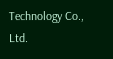Technology Co., Ltd.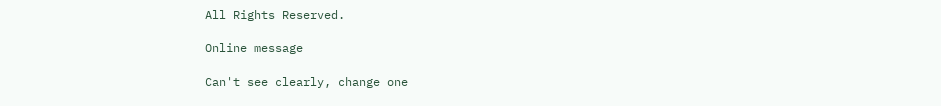All Rights Reserved.

Online message

Can't see clearly, change one